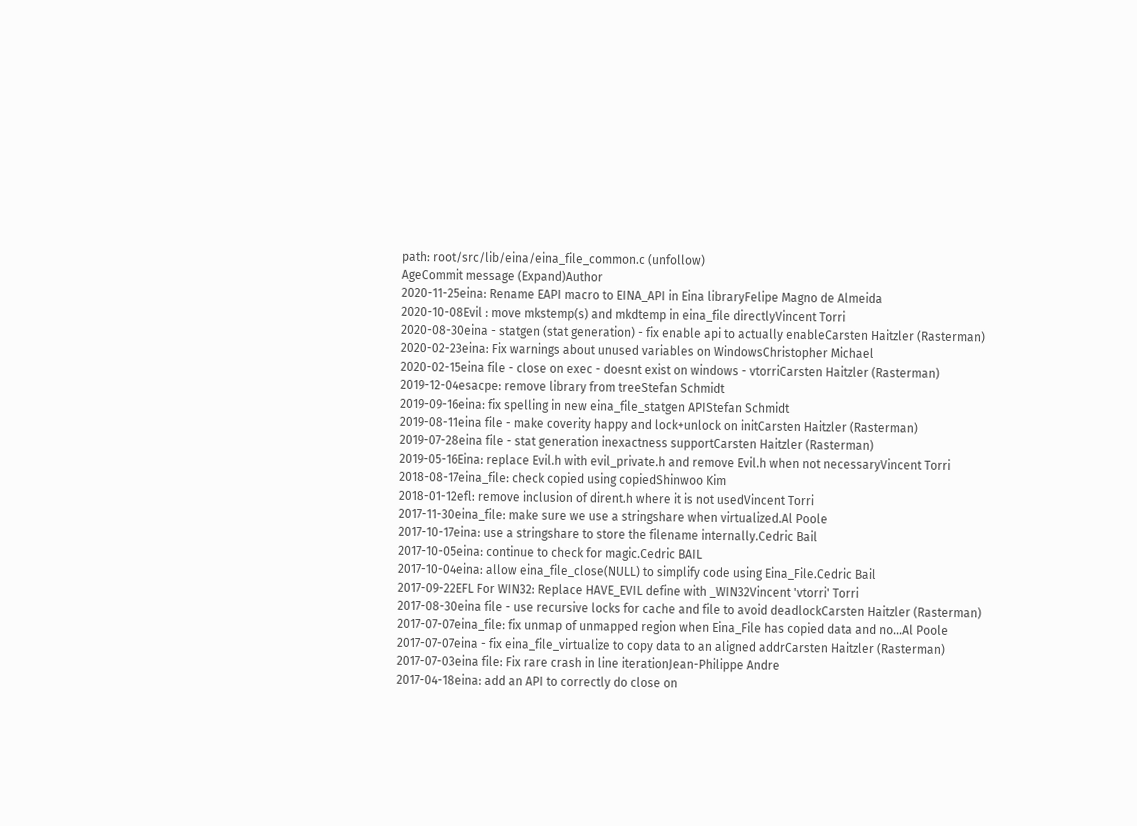path: root/src/lib/eina/eina_file_common.c (unfollow)
AgeCommit message (Expand)Author
2020-11-25eina: Rename EAPI macro to EINA_API in Eina libraryFelipe Magno de Almeida
2020-10-08Evil : move mkstemp(s) and mkdtemp in eina_file directlyVincent Torri
2020-08-30eina - statgen (stat generation) - fix enable api to actually enableCarsten Haitzler (Rasterman)
2020-02-23eina: Fix warnings about unused variables on WindowsChristopher Michael
2020-02-15eina file - close on exec - doesnt exist on windows - vtorriCarsten Haitzler (Rasterman)
2019-12-04esacpe: remove library from treeStefan Schmidt
2019-09-16eina: fix spelling in new eina_file_statgen APIStefan Schmidt
2019-08-11eina file - make coverity happy and lock+unlock on initCarsten Haitzler (Rasterman)
2019-07-28eina file - stat generation inexactness supportCarsten Haitzler (Rasterman)
2019-05-16Eina: replace Evil.h with evil_private.h and remove Evil.h when not necessaryVincent Torri
2018-08-17eina_file: check copied using copiedShinwoo Kim
2018-01-12efl: remove inclusion of dirent.h where it is not usedVincent Torri
2017-11-30eina_file: make sure we use a stringshare when virtualized.Al Poole
2017-10-17eina: use a stringshare to store the filename internally.Cedric Bail
2017-10-05eina: continue to check for magic.Cedric BAIL
2017-10-04eina: allow eina_file_close(NULL) to simplify code using Eina_File.Cedric Bail
2017-09-22EFL For WIN32: Replace HAVE_EVIL define with _WIN32Vincent 'vtorri' Torri
2017-08-30eina file - use recursive locks for cache and file to avoid deadlockCarsten Haitzler (Rasterman)
2017-07-07eina_file: fix unmap of unmapped region when Eina_File has copied data and no...Al Poole
2017-07-07eina - fix eina_file_virtualize to copy data to an aligned addrCarsten Haitzler (Rasterman)
2017-07-03eina file: Fix rare crash in line iterationJean-Philippe Andre
2017-04-18eina: add an API to correctly do close on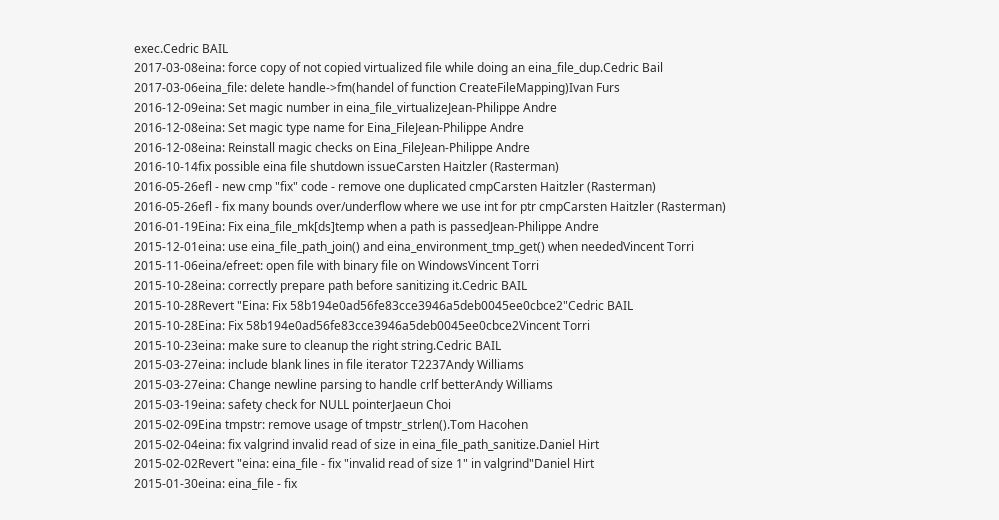exec.Cedric BAIL
2017-03-08eina: force copy of not copied virtualized file while doing an eina_file_dup.Cedric Bail
2017-03-06eina_file: delete handle->fm(handel of function CreateFileMapping)Ivan Furs
2016-12-09eina: Set magic number in eina_file_virtualizeJean-Philippe Andre
2016-12-08eina: Set magic type name for Eina_FileJean-Philippe Andre
2016-12-08eina: Reinstall magic checks on Eina_FileJean-Philippe Andre
2016-10-14fix possible eina file shutdown issueCarsten Haitzler (Rasterman)
2016-05-26efl - new cmp "fix" code - remove one duplicated cmpCarsten Haitzler (Rasterman)
2016-05-26efl - fix many bounds over/underflow where we use int for ptr cmpCarsten Haitzler (Rasterman)
2016-01-19Eina: Fix eina_file_mk[ds]temp when a path is passedJean-Philippe Andre
2015-12-01eina: use eina_file_path_join() and eina_environment_tmp_get() when neededVincent Torri
2015-11-06eina/efreet: open file with binary file on WindowsVincent Torri
2015-10-28eina: correctly prepare path before sanitizing it.Cedric BAIL
2015-10-28Revert "Eina: Fix 58b194e0ad56fe83cce3946a5deb0045ee0cbce2"Cedric BAIL
2015-10-28Eina: Fix 58b194e0ad56fe83cce3946a5deb0045ee0cbce2Vincent Torri
2015-10-23eina: make sure to cleanup the right string.Cedric BAIL
2015-03-27eina: include blank lines in file iterator T2237Andy Williams
2015-03-27eina: Change newline parsing to handle crlf betterAndy Williams
2015-03-19eina: safety check for NULL pointerJaeun Choi
2015-02-09Eina tmpstr: remove usage of tmpstr_strlen().Tom Hacohen
2015-02-04eina: fix valgrind invalid read of size in eina_file_path_sanitize.Daniel Hirt
2015-02-02Revert "eina: eina_file - fix "invalid read of size 1" in valgrind"Daniel Hirt
2015-01-30eina: eina_file - fix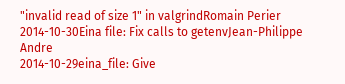"invalid read of size 1" in valgrindRomain Perier
2014-10-30Eina file: Fix calls to getenvJean-Philippe Andre
2014-10-29eina_file: Give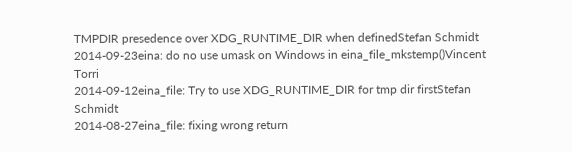TMPDIR presedence over XDG_RUNTIME_DIR when definedStefan Schmidt
2014-09-23eina: do no use umask on Windows in eina_file_mkstemp()Vincent Torri
2014-09-12eina_file: Try to use XDG_RUNTIME_DIR for tmp dir firstStefan Schmidt
2014-08-27eina_file: fixing wrong return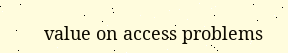value on access problems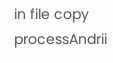in file copy processAndrii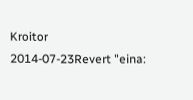Kroitor
2014-07-23Revert "eina: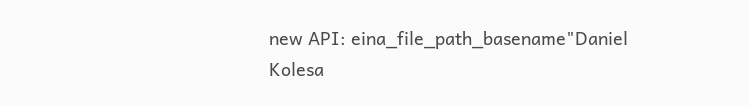new API: eina_file_path_basename"Daniel Kolesa